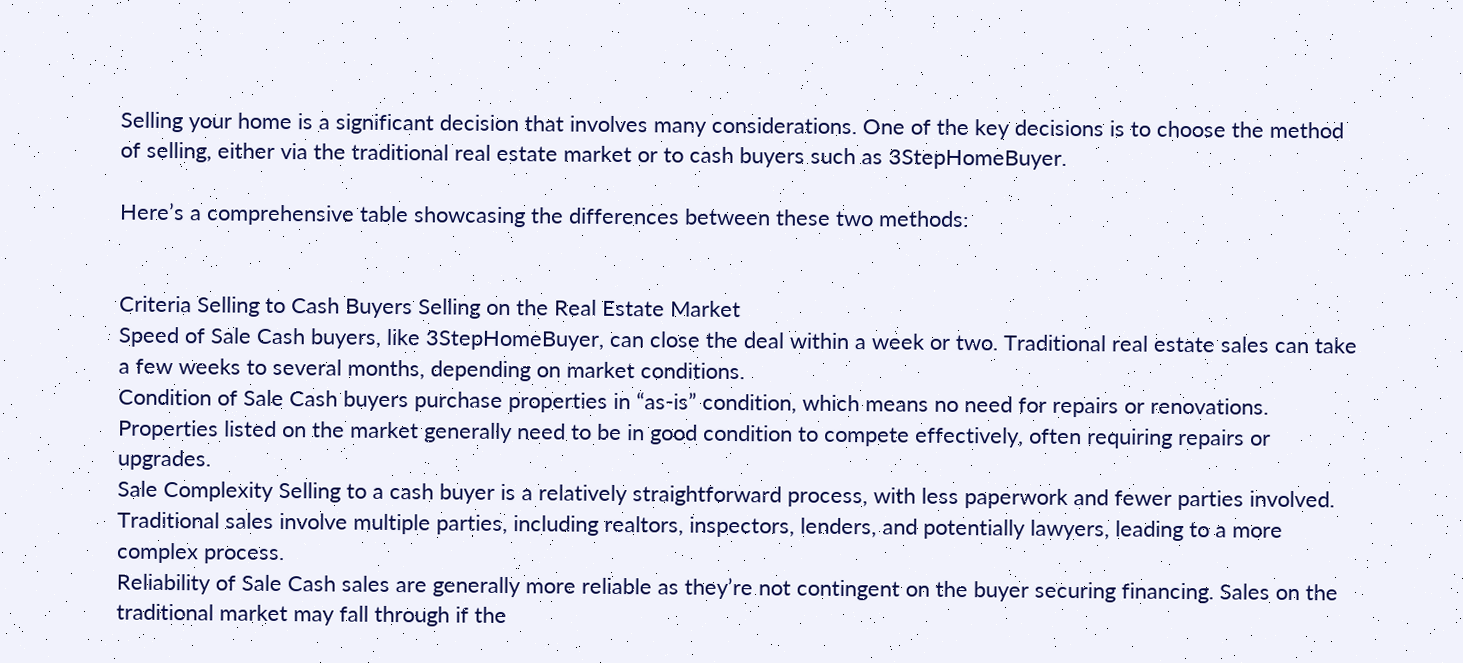Selling your home is a significant decision that involves many considerations. One of the key decisions is to choose the method of selling, either via the traditional real estate market or to cash buyers such as 3StepHomeBuyer.

Here’s a comprehensive table showcasing the differences between these two methods:


Criteria Selling to Cash Buyers Selling on the Real Estate Market
Speed of Sale Cash buyers, like 3StepHomeBuyer, can close the deal within a week or two. Traditional real estate sales can take a few weeks to several months, depending on market conditions.
Condition of Sale Cash buyers purchase properties in “as-is” condition, which means no need for repairs or renovations. Properties listed on the market generally need to be in good condition to compete effectively, often requiring repairs or upgrades.
Sale Complexity Selling to a cash buyer is a relatively straightforward process, with less paperwork and fewer parties involved. Traditional sales involve multiple parties, including realtors, inspectors, lenders, and potentially lawyers, leading to a more complex process.
Reliability of Sale Cash sales are generally more reliable as they’re not contingent on the buyer securing financing. Sales on the traditional market may fall through if the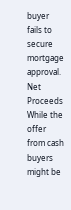buyer fails to secure mortgage approval.
Net Proceeds While the offer from cash buyers might be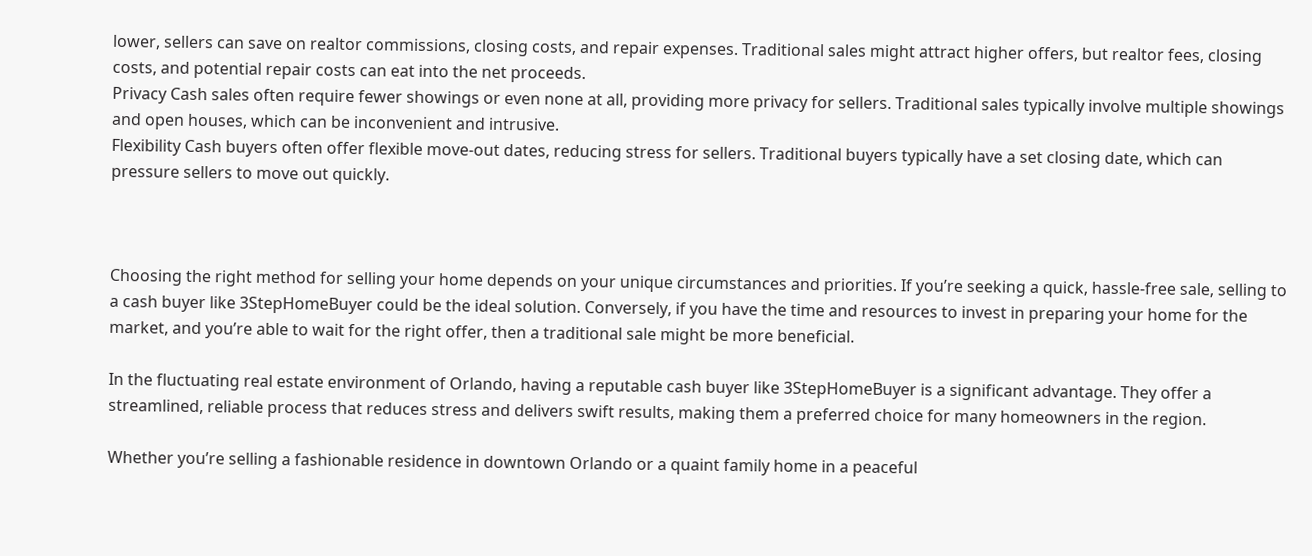lower, sellers can save on realtor commissions, closing costs, and repair expenses. Traditional sales might attract higher offers, but realtor fees, closing costs, and potential repair costs can eat into the net proceeds.
Privacy Cash sales often require fewer showings or even none at all, providing more privacy for sellers. Traditional sales typically involve multiple showings and open houses, which can be inconvenient and intrusive.
Flexibility Cash buyers often offer flexible move-out dates, reducing stress for sellers. Traditional buyers typically have a set closing date, which can pressure sellers to move out quickly.



Choosing the right method for selling your home depends on your unique circumstances and priorities. If you’re seeking a quick, hassle-free sale, selling to a cash buyer like 3StepHomeBuyer could be the ideal solution. Conversely, if you have the time and resources to invest in preparing your home for the market, and you’re able to wait for the right offer, then a traditional sale might be more beneficial.

In the fluctuating real estate environment of Orlando, having a reputable cash buyer like 3StepHomeBuyer is a significant advantage. They offer a streamlined, reliable process that reduces stress and delivers swift results, making them a preferred choice for many homeowners in the region.

Whether you’re selling a fashionable residence in downtown Orlando or a quaint family home in a peaceful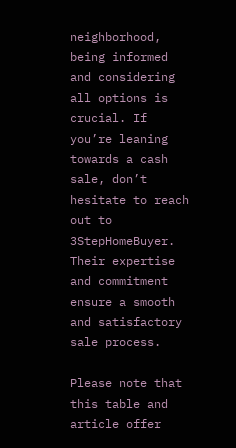neighborhood, being informed and considering all options is crucial. If you’re leaning towards a cash sale, don’t hesitate to reach out to 3StepHomeBuyer. Their expertise and commitment ensure a smooth and satisfactory sale process.

Please note that this table and article offer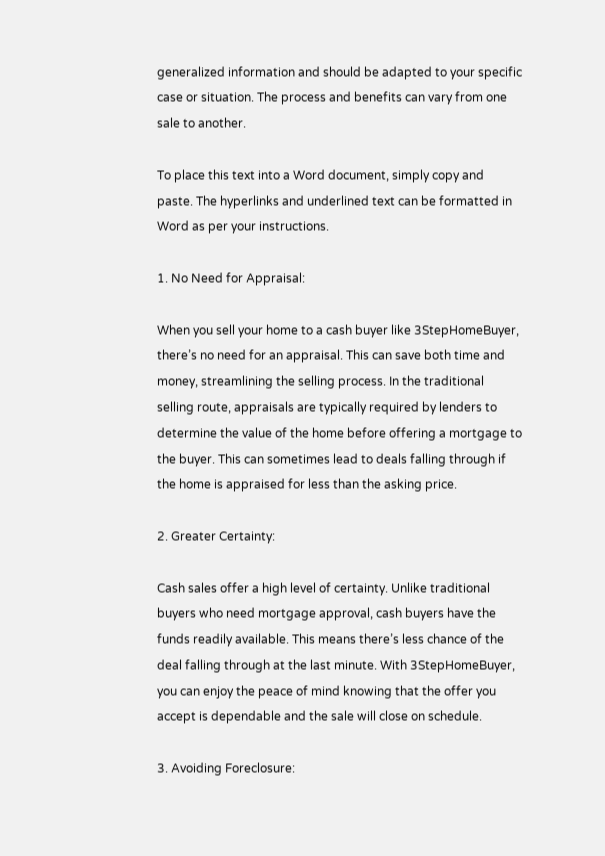generalized information and should be adapted to your specific case or situation. The process and benefits can vary from one sale to another.

To place this text into a Word document, simply copy and paste. The hyperlinks and underlined text can be formatted in Word as per your instructions.

1. No Need for Appraisal:

When you sell your home to a cash buyer like 3StepHomeBuyer, there’s no need for an appraisal. This can save both time and money, streamlining the selling process. In the traditional selling route, appraisals are typically required by lenders to determine the value of the home before offering a mortgage to the buyer. This can sometimes lead to deals falling through if the home is appraised for less than the asking price.

2. Greater Certainty:

Cash sales offer a high level of certainty. Unlike traditional buyers who need mortgage approval, cash buyers have the funds readily available. This means there’s less chance of the deal falling through at the last minute. With 3StepHomeBuyer, you can enjoy the peace of mind knowing that the offer you accept is dependable and the sale will close on schedule.

3. Avoiding Foreclosure: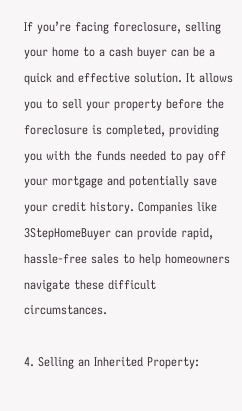If you’re facing foreclosure, selling your home to a cash buyer can be a quick and effective solution. It allows you to sell your property before the foreclosure is completed, providing you with the funds needed to pay off your mortgage and potentially save your credit history. Companies like 3StepHomeBuyer can provide rapid, hassle-free sales to help homeowners navigate these difficult circumstances.

4. Selling an Inherited Property: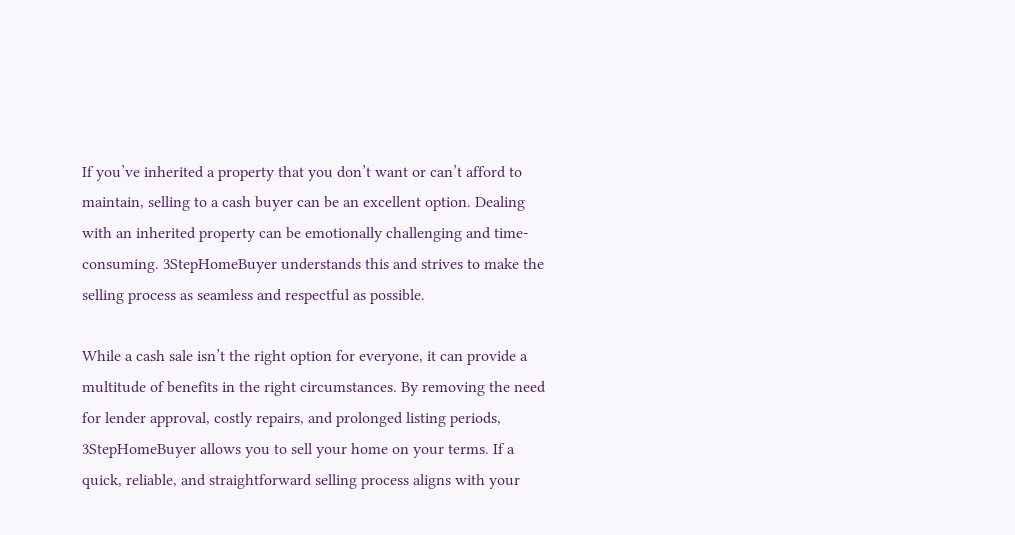If you’ve inherited a property that you don’t want or can’t afford to maintain, selling to a cash buyer can be an excellent option. Dealing with an inherited property can be emotionally challenging and time-consuming. 3StepHomeBuyer understands this and strives to make the selling process as seamless and respectful as possible.

While a cash sale isn’t the right option for everyone, it can provide a multitude of benefits in the right circumstances. By removing the need for lender approval, costly repairs, and prolonged listing periods, 3StepHomeBuyer allows you to sell your home on your terms. If a quick, reliable, and straightforward selling process aligns with your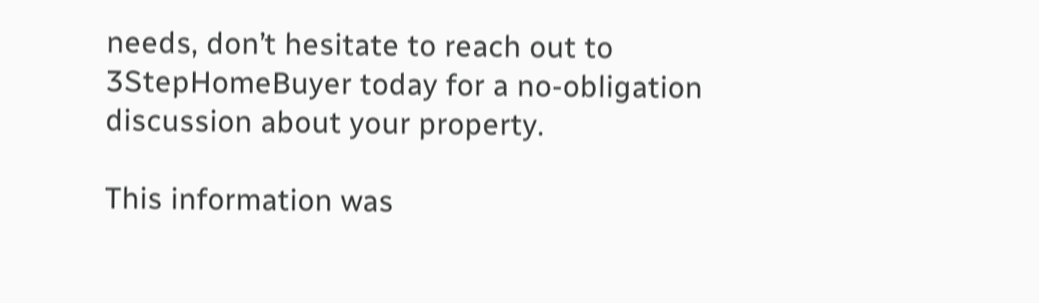needs, don’t hesitate to reach out to 3StepHomeBuyer today for a no-obligation discussion about your property.

This information was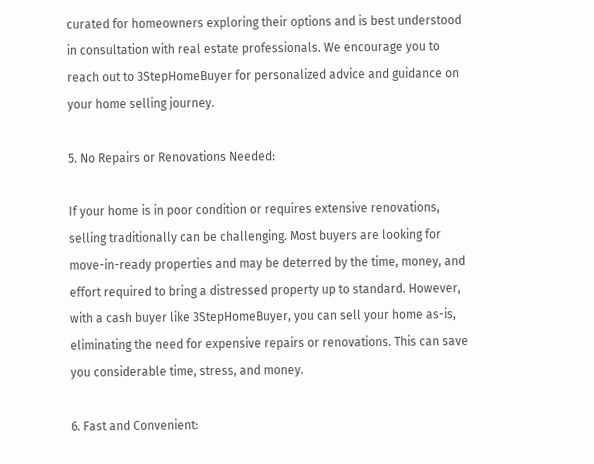curated for homeowners exploring their options and is best understood in consultation with real estate professionals. We encourage you to reach out to 3StepHomeBuyer for personalized advice and guidance on your home selling journey.

5. No Repairs or Renovations Needed:

If your home is in poor condition or requires extensive renovations, selling traditionally can be challenging. Most buyers are looking for move-in-ready properties and may be deterred by the time, money, and effort required to bring a distressed property up to standard. However, with a cash buyer like 3StepHomeBuyer, you can sell your home as-is, eliminating the need for expensive repairs or renovations. This can save you considerable time, stress, and money.

6. Fast and Convenient: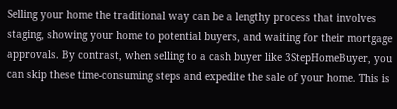Selling your home the traditional way can be a lengthy process that involves staging, showing your home to potential buyers, and waiting for their mortgage approvals. By contrast, when selling to a cash buyer like 3StepHomeBuyer, you can skip these time-consuming steps and expedite the sale of your home. This is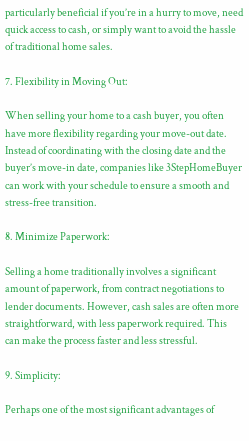particularly beneficial if you’re in a hurry to move, need quick access to cash, or simply want to avoid the hassle of traditional home sales.

7. Flexibility in Moving Out:

When selling your home to a cash buyer, you often have more flexibility regarding your move-out date. Instead of coordinating with the closing date and the buyer’s move-in date, companies like 3StepHomeBuyer can work with your schedule to ensure a smooth and stress-free transition.

8. Minimize Paperwork:

Selling a home traditionally involves a significant amount of paperwork, from contract negotiations to lender documents. However, cash sales are often more straightforward, with less paperwork required. This can make the process faster and less stressful.

9. Simplicity:

Perhaps one of the most significant advantages of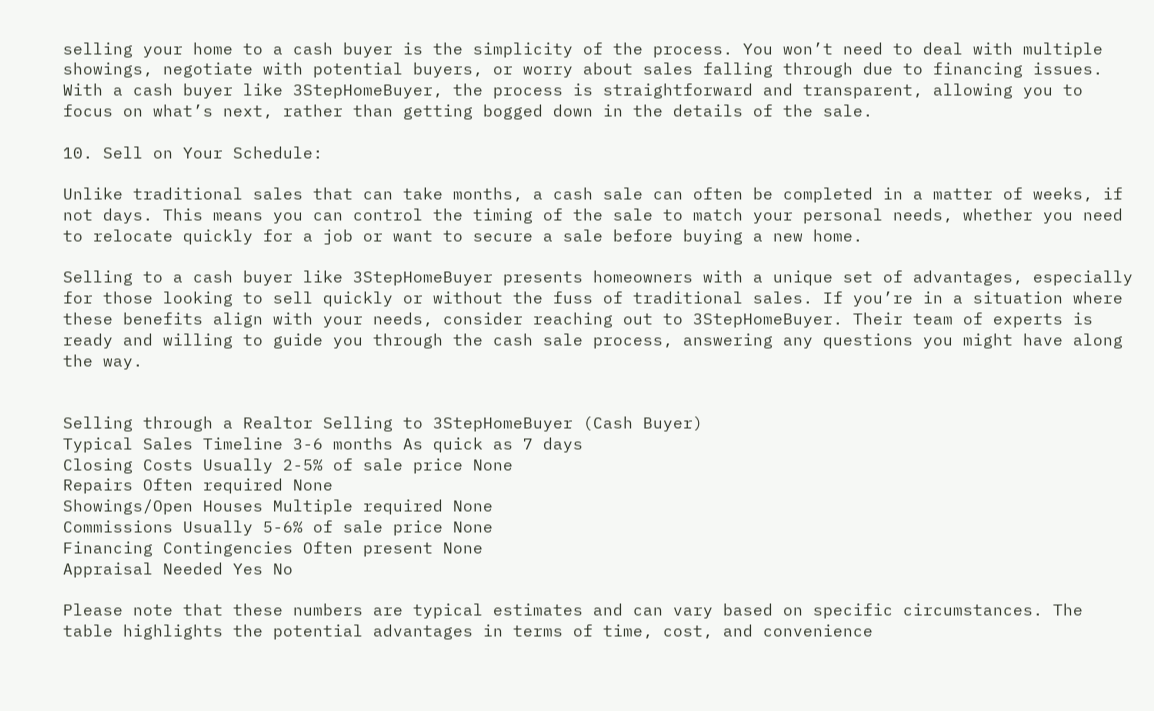selling your home to a cash buyer is the simplicity of the process. You won’t need to deal with multiple showings, negotiate with potential buyers, or worry about sales falling through due to financing issues. With a cash buyer like 3StepHomeBuyer, the process is straightforward and transparent, allowing you to focus on what’s next, rather than getting bogged down in the details of the sale.

10. Sell on Your Schedule:

Unlike traditional sales that can take months, a cash sale can often be completed in a matter of weeks, if not days. This means you can control the timing of the sale to match your personal needs, whether you need to relocate quickly for a job or want to secure a sale before buying a new home.

Selling to a cash buyer like 3StepHomeBuyer presents homeowners with a unique set of advantages, especially for those looking to sell quickly or without the fuss of traditional sales. If you’re in a situation where these benefits align with your needs, consider reaching out to 3StepHomeBuyer. Their team of experts is ready and willing to guide you through the cash sale process, answering any questions you might have along the way.


Selling through a Realtor Selling to 3StepHomeBuyer (Cash Buyer)
Typical Sales Timeline 3-6 months As quick as 7 days
Closing Costs Usually 2-5% of sale price None
Repairs Often required None
Showings/Open Houses Multiple required None
Commissions Usually 5-6% of sale price None
Financing Contingencies Often present None
Appraisal Needed Yes No

Please note that these numbers are typical estimates and can vary based on specific circumstances. The table highlights the potential advantages in terms of time, cost, and convenience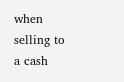when selling to a cash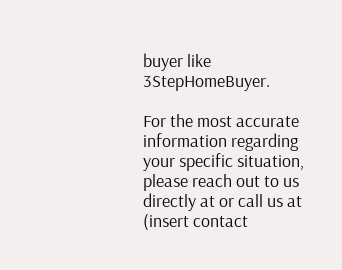buyer like 3StepHomeBuyer.

For the most accurate information regarding your specific situation, please reach out to us directly at or call us at (insert contact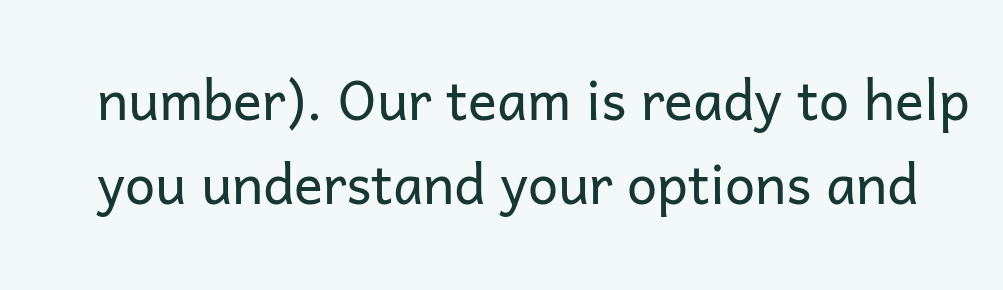number). Our team is ready to help you understand your options and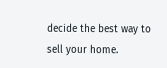decide the best way to sell your home.